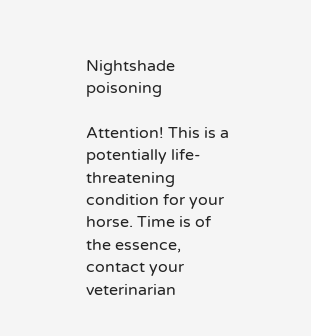Nightshade poisoning

Attention! This is a potentially life-threatening condition for your horse. Time is of the essence, contact your veterinarian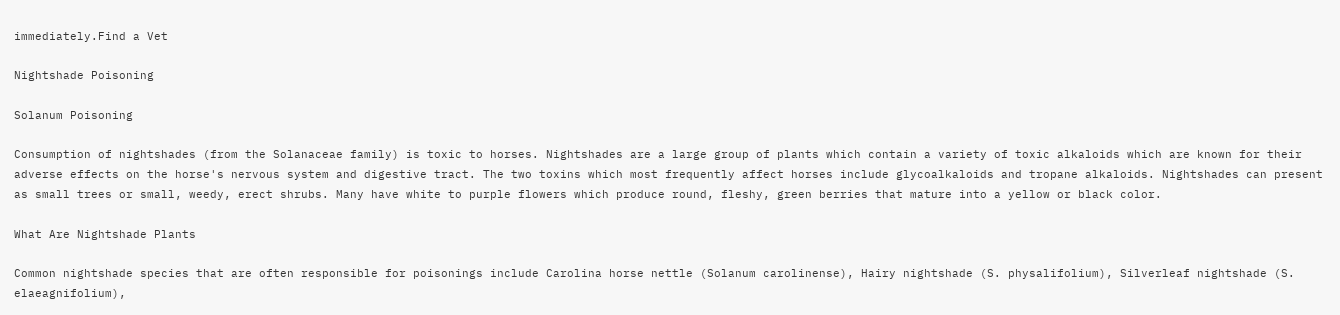immediately.Find a Vet

Nightshade Poisoning

Solanum Poisoning

Consumption of nightshades (from the Solanaceae family) is toxic to horses. Nightshades are a large group of plants which contain a variety of toxic alkaloids which are known for their adverse effects on the horse's nervous system and digestive tract. The two toxins which most frequently affect horses include glycoalkaloids and tropane alkaloids. Nightshades can present as small trees or small, weedy, erect shrubs. Many have white to purple flowers which produce round, fleshy, green berries that mature into a yellow or black color.

What Are Nightshade Plants

Common nightshade species that are often responsible for poisonings include Carolina horse nettle (Solanum carolinense), Hairy nightshade (S. physalifolium), Silverleaf nightshade (S. elaeagnifolium),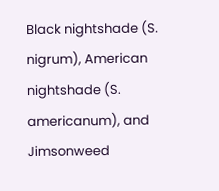Black nightshade (S. nigrum), American nightshade (S. americanum), and Jimsonweed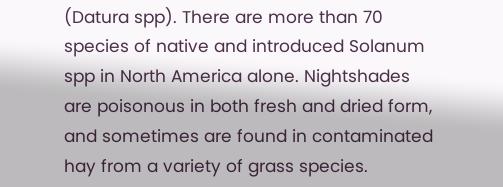(Datura spp). There are more than 70 species of native and introduced Solanum spp in North America alone. Nightshades are poisonous in both fresh and dried form, and sometimes are found in contaminated hay from a variety of grass species.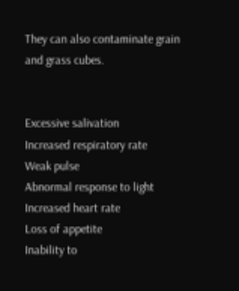They can also contaminate grain and grass cubes.


Excessive salivation
Increased respiratory rate
Weak pulse
Abnormal response to light
Increased heart rate
Loss of appetite
Inability to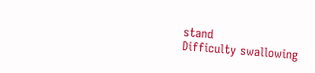stand
Difficulty swallowing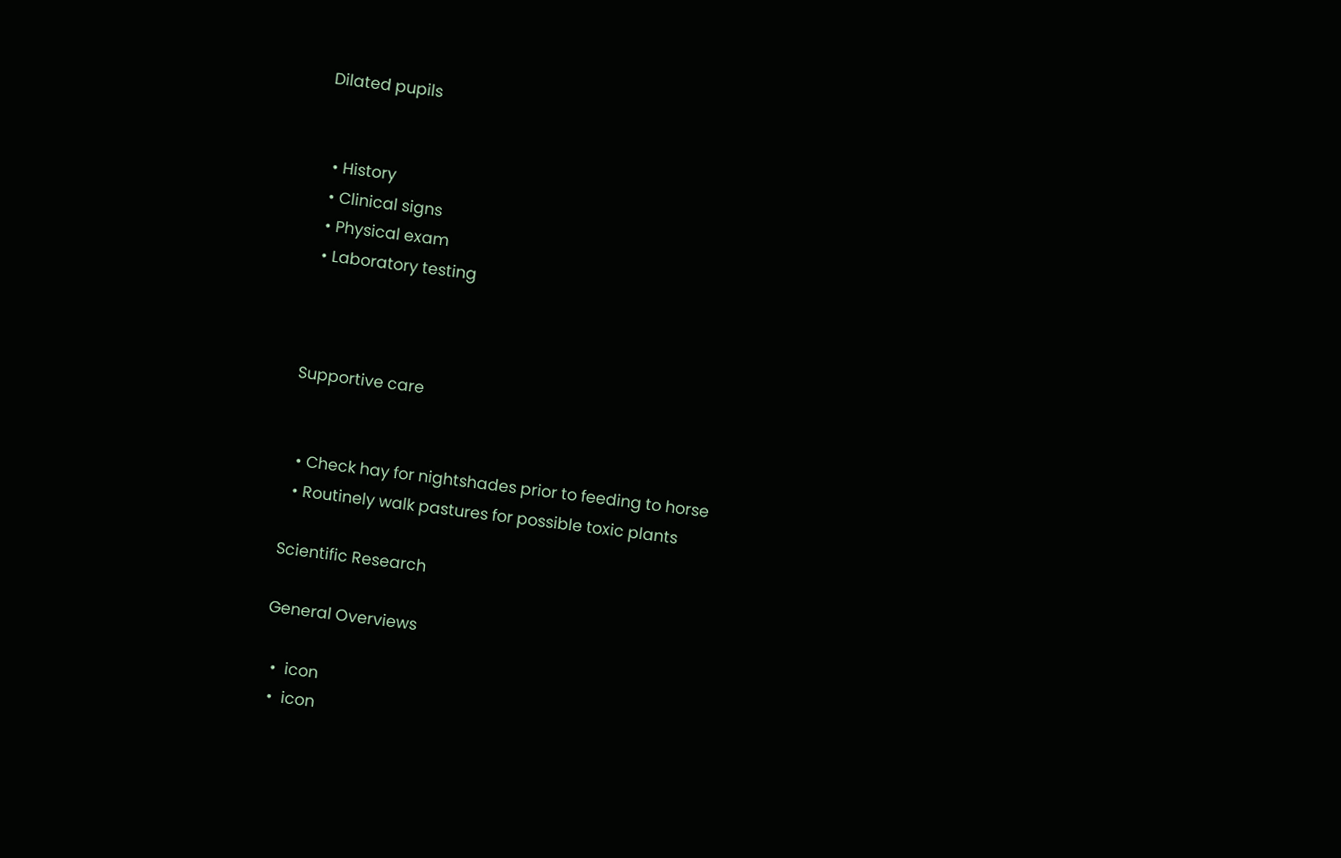Dilated pupils


  • History
  • Clinical signs
  • Physical exam
  • Laboratory testing



Supportive care


  • Check hay for nightshades prior to feeding to horse
  • Routinely walk pastures for possible toxic plants

Scientific Research

General Overviews

  •  icon
  •  icon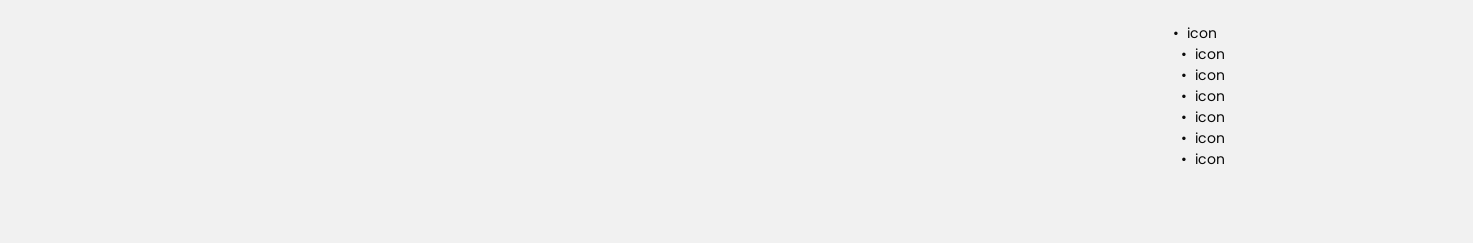•  icon
  •  icon
  •  icon
  •  icon
  •  icon
  •  icon
  •  icon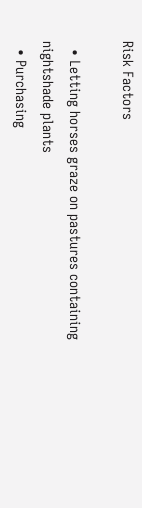Risk Factors

  • Letting horses graze on pastures containing nightshade plants
  • Purchasing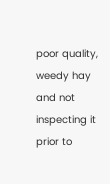poor quality, weedy hay and not inspecting it prior to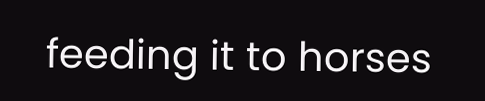feeding it to horses